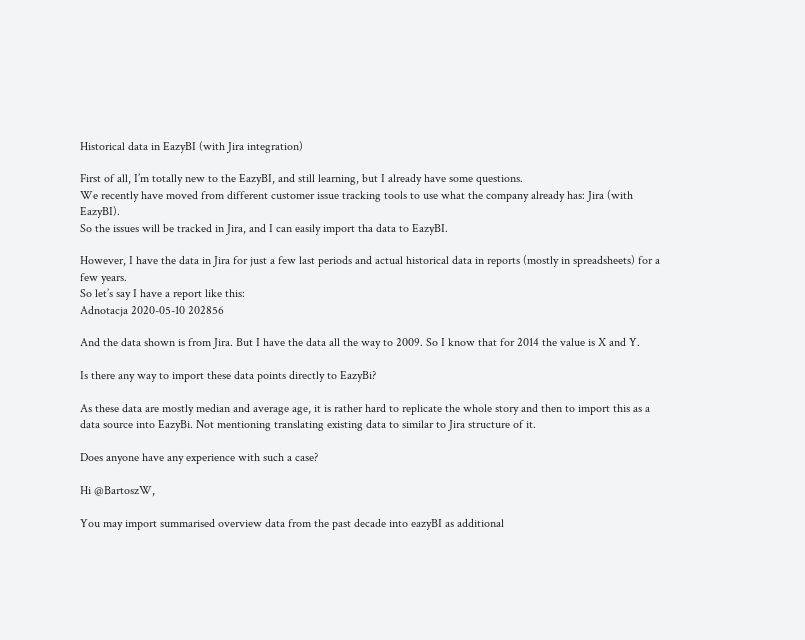Historical data in EazyBI (with Jira integration)

First of all, I’m totally new to the EazyBI, and still learning, but I already have some questions.
We recently have moved from different customer issue tracking tools to use what the company already has: Jira (with EazyBI).
So the issues will be tracked in Jira, and I can easily import tha data to EazyBI.

However, I have the data in Jira for just a few last periods and actual historical data in reports (mostly in spreadsheets) for a few years.
So let’s say I have a report like this:
Adnotacja 2020-05-10 202856

And the data shown is from Jira. But I have the data all the way to 2009. So I know that for 2014 the value is X and Y.

Is there any way to import these data points directly to EazyBi?

As these data are mostly median and average age, it is rather hard to replicate the whole story and then to import this as a data source into EazyBi. Not mentioning translating existing data to similar to Jira structure of it.

Does anyone have any experience with such a case?

Hi @BartoszW,

You may import summarised overview data from the past decade into eazyBI as additional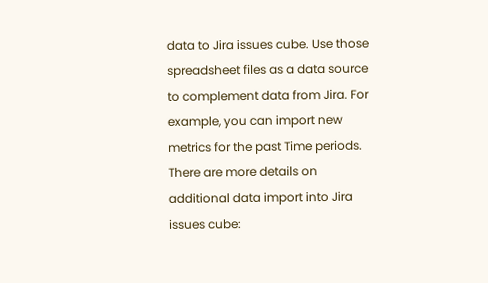data to Jira issues cube. Use those spreadsheet files as a data source to complement data from Jira. For example, you can import new metrics for the past Time periods. There are more details on additional data import into Jira issues cube: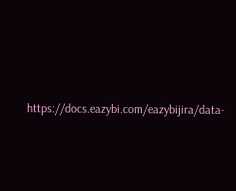https://docs.eazybi.com/eazybijira/data-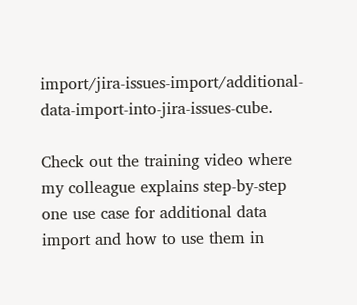import/jira-issues-import/additional-data-import-into-jira-issues-cube.

Check out the training video where my colleague explains step-by-step one use case for additional data import and how to use them in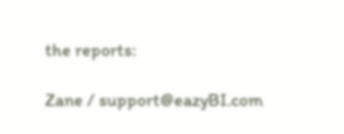the reports:

Zane / support@eazyBI.com